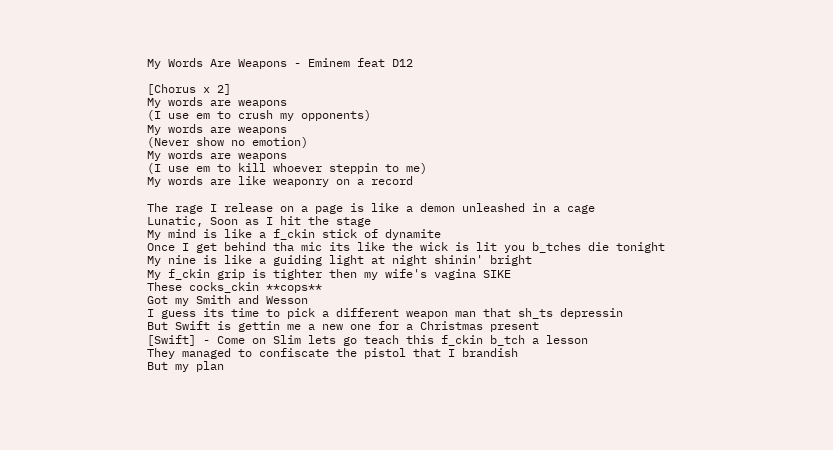My Words Are Weapons - Eminem feat D12

[Chorus x 2]
My words are weapons
(I use em to crush my opponents)
My words are weapons
(Never show no emotion)
My words are weapons
(I use em to kill whoever steppin to me)
My words are like weaponry on a record

The rage I release on a page is like a demon unleashed in a cage
Lunatic, Soon as I hit the stage
My mind is like a f_ckin stick of dynamite
Once I get behind tha mic its like the wick is lit you b_tches die tonight
My nine is like a guiding light at night shinin' bright
My f_ckin grip is tighter then my wife's vagina SIKE
These cocks_ckin **cops**
Got my Smith and Wesson
I guess its time to pick a different weapon man that sh_ts depressin
But Swift is gettin me a new one for a Christmas present
[Swift] - Come on Slim lets go teach this f_ckin b_tch a lesson
They managed to confiscate the pistol that I brandish
But my plan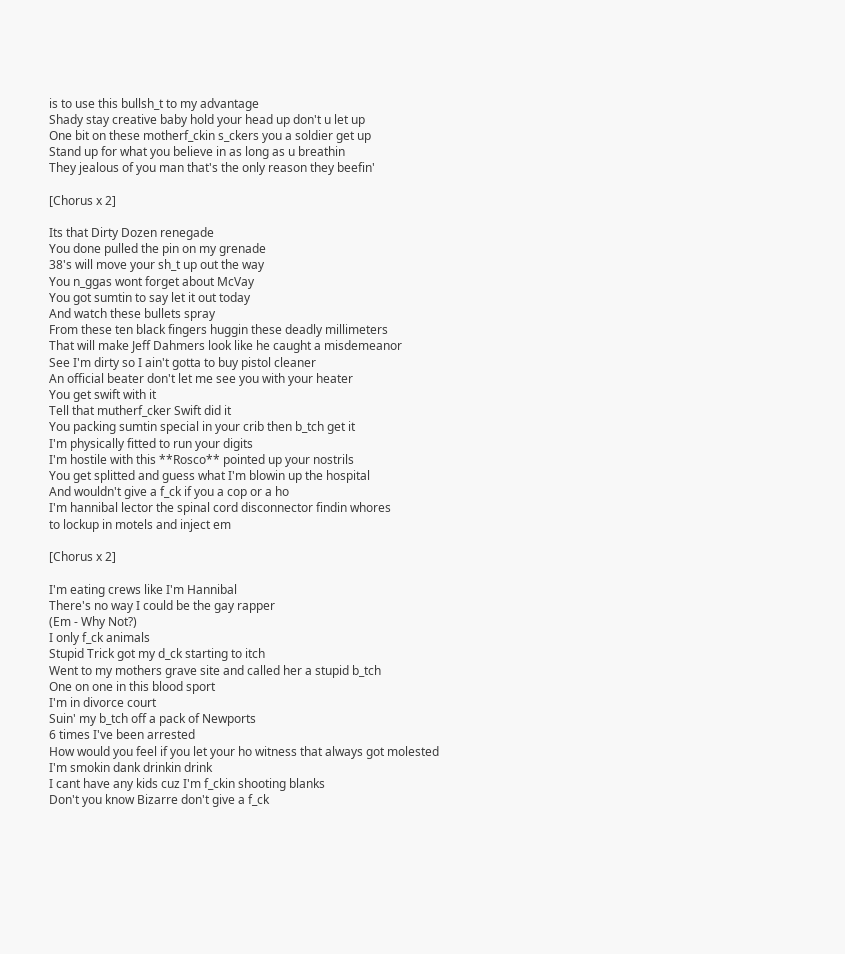is to use this bullsh_t to my advantage
Shady stay creative baby hold your head up don't u let up
One bit on these motherf_ckin s_ckers you a soldier get up
Stand up for what you believe in as long as u breathin
They jealous of you man that's the only reason they beefin'

[Chorus x 2]

Its that Dirty Dozen renegade
You done pulled the pin on my grenade
38's will move your sh_t up out the way
You n_ggas wont forget about McVay
You got sumtin to say let it out today
And watch these bullets spray
From these ten black fingers huggin these deadly millimeters
That will make Jeff Dahmers look like he caught a misdemeanor
See I'm dirty so I ain't gotta to buy pistol cleaner
An official beater don't let me see you with your heater
You get swift with it
Tell that mutherf_cker Swift did it
You packing sumtin special in your crib then b_tch get it
I'm physically fitted to run your digits
I'm hostile with this **Rosco** pointed up your nostrils
You get splitted and guess what I'm blowin up the hospital
And wouldn't give a f_ck if you a cop or a ho
I'm hannibal lector the spinal cord disconnector findin whores
to lockup in motels and inject em

[Chorus x 2]

I'm eating crews like I'm Hannibal
There's no way I could be the gay rapper
(Em - Why Not?)
I only f_ck animals
Stupid Trick got my d_ck starting to itch
Went to my mothers grave site and called her a stupid b_tch
One on one in this blood sport
I'm in divorce court
Suin' my b_tch off a pack of Newports
6 times I've been arrested
How would you feel if you let your ho witness that always got molested
I'm smokin dank drinkin drink
I cant have any kids cuz I'm f_ckin shooting blanks
Don't you know Bizarre don't give a f_ck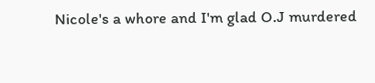Nicole's a whore and I'm glad O.J murdered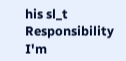his sl_t
Responsibility I'm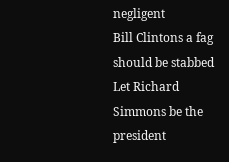negligent
Bill Clintons a fag should be stabbed
Let Richard Simmons be the president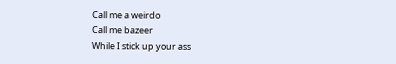Call me a weirdo
Call me bazeer
While I stick up your ass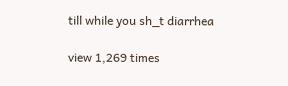till while you sh_t diarrhea

view 1,269 times